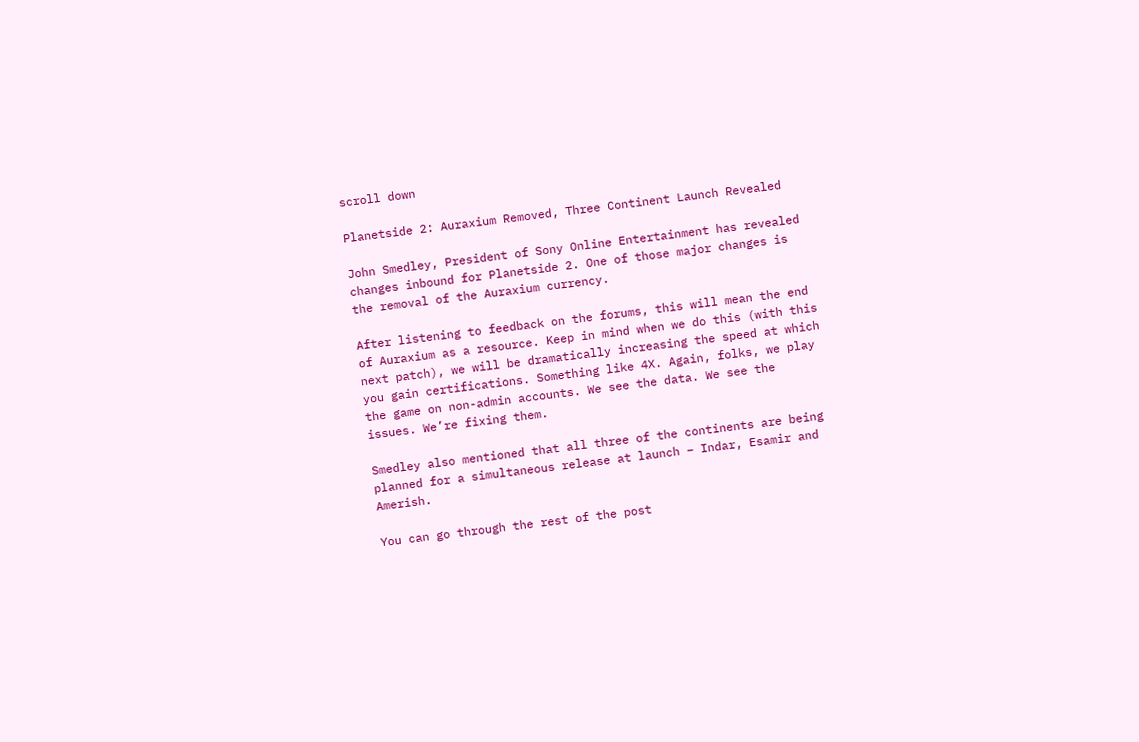scroll down

Planetside 2: Auraxium Removed, Three Continent Launch Revealed

John Smedley, President of Sony Online Entertainment has revealed changes inbound for Planetside 2. One of those major changes is the removal of the Auraxium currency.

After listening to feedback on the forums, this will mean the end of Auraxium as a resource. Keep in mind when we do this (with this next patch), we will be dramatically increasing the speed at which you gain certifications. Something like 4X. Again, folks, we play the game on non-admin accounts. We see the data. We see the issues. We’re fixing them.

Smedley also mentioned that all three of the continents are being planned for a simultaneous release at launch – Indar, Esamir and Amerish.

You can go through the rest of the post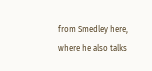from Smedley here, where he also talks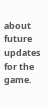about future updates for the game.